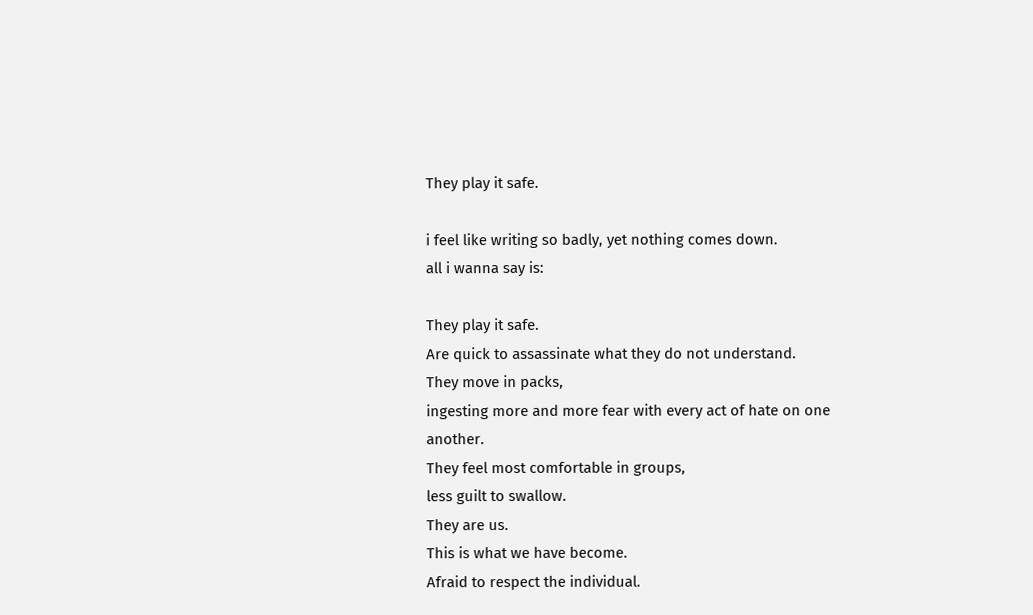They play it safe.

i feel like writing so badly, yet nothing comes down.
all i wanna say is:

They play it safe.
Are quick to assassinate what they do not understand.
They move in packs,
ingesting more and more fear with every act of hate on one another.
They feel most comfortable in groups,
less guilt to swallow.
They are us.
This is what we have become.
Afraid to respect the individual.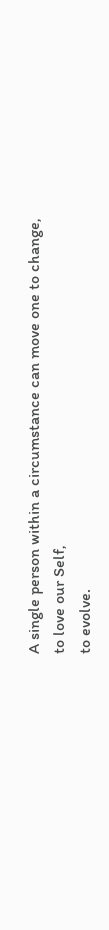A single person within a circumstance can move one to change,
to love our Self,
to evolve.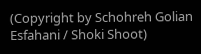(Copyright by Schohreh Golian Esfahani / Shoki Shoot)